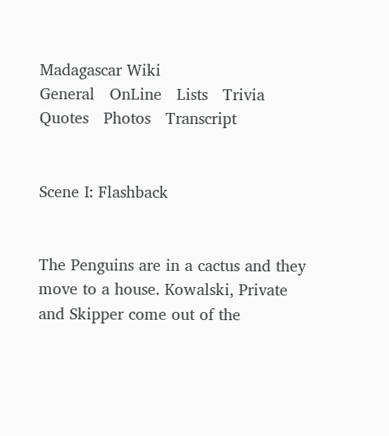Madagascar Wiki
General   OnLine   Lists   Trivia   Quotes   Photos   Transcript


Scene I: Flashback


The Penguins are in a cactus and they move to a house. Kowalski, Private and Skipper come out of the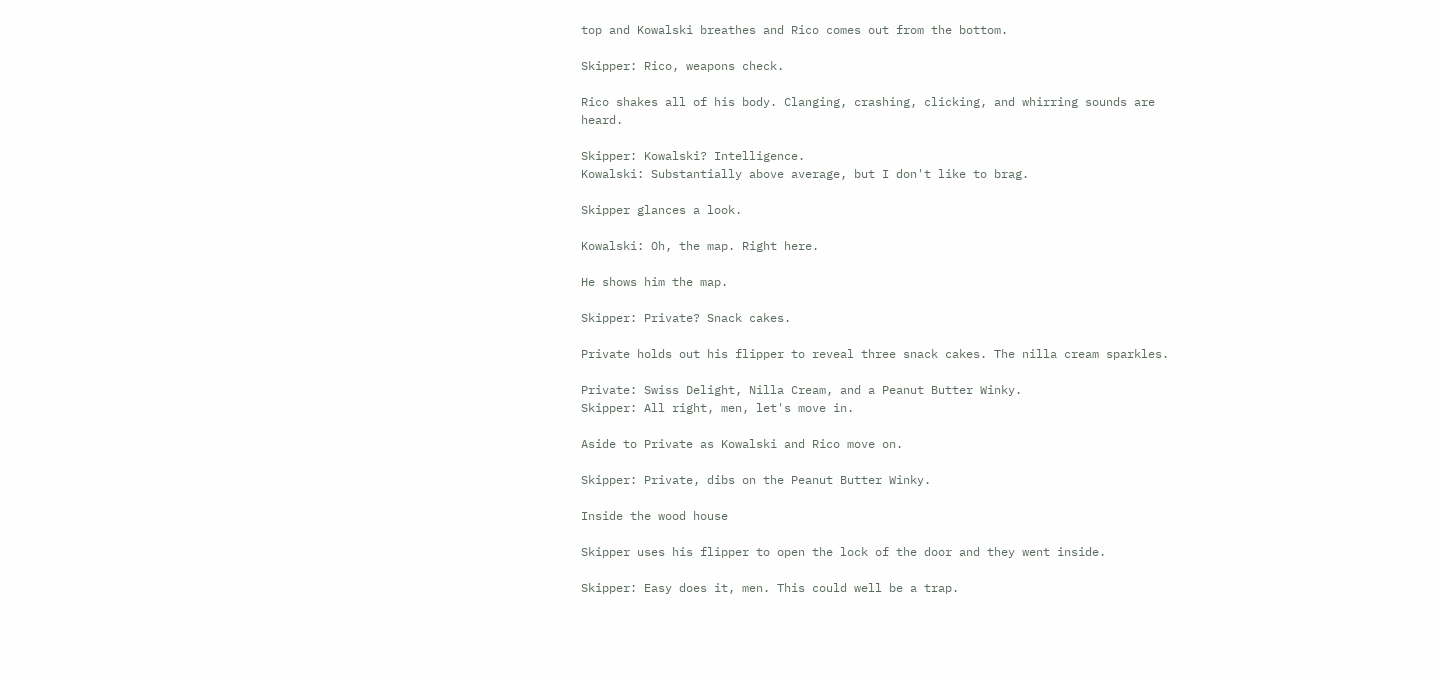top and Kowalski breathes and Rico comes out from the bottom.

Skipper: Rico, weapons check.

Rico shakes all of his body. Clanging, crashing, clicking, and whirring sounds are heard.

Skipper: Kowalski? Intelligence.
Kowalski: Substantially above average, but I don't like to brag.

Skipper glances a look.

Kowalski: Oh, the map. Right here.

He shows him the map.

Skipper: Private? Snack cakes.

Private holds out his flipper to reveal three snack cakes. The nilla cream sparkles.

Private: Swiss Delight, Nilla Cream, and a Peanut Butter Winky.
Skipper: All right, men, let's move in.

Aside to Private as Kowalski and Rico move on.

Skipper: Private, dibs on the Peanut Butter Winky.

Inside the wood house

Skipper uses his flipper to open the lock of the door and they went inside.

Skipper: Easy does it, men. This could well be a trap.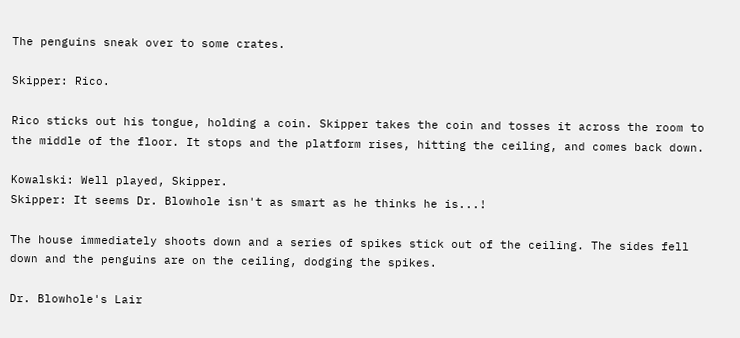The penguins sneak over to some crates.

Skipper: Rico.

Rico sticks out his tongue, holding a coin. Skipper takes the coin and tosses it across the room to the middle of the floor. It stops and the platform rises, hitting the ceiling, and comes back down.

Kowalski: Well played, Skipper.
Skipper: It seems Dr. Blowhole isn't as smart as he thinks he is...!

The house immediately shoots down and a series of spikes stick out of the ceiling. The sides fell down and the penguins are on the ceiling, dodging the spikes.

Dr. Blowhole's Lair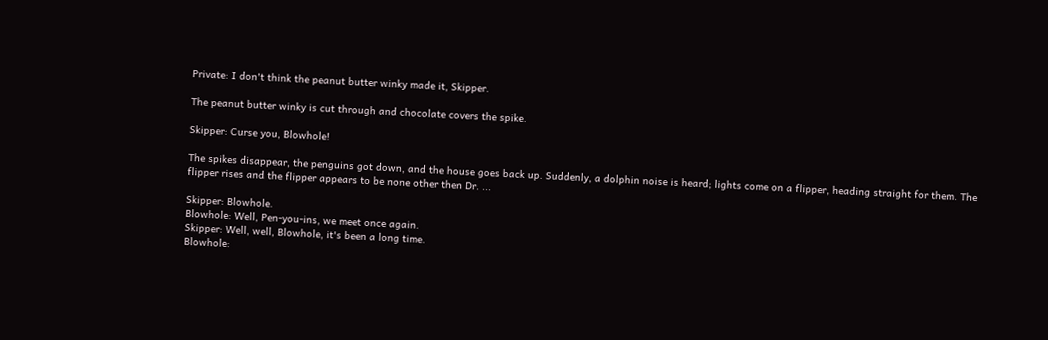Private: I don't think the peanut butter winky made it, Skipper.

The peanut butter winky is cut through and chocolate covers the spike.

Skipper: Curse you, Blowhole!

The spikes disappear, the penguins got down, and the house goes back up. Suddenly, a dolphin noise is heard; lights come on a flipper, heading straight for them. The flipper rises and the flipper appears to be none other then Dr. ...

Skipper: Blowhole.
Blowhole: Well, Pen-you-ins, we meet once again.
Skipper: Well, well, Blowhole, it's been a long time.
Blowhole: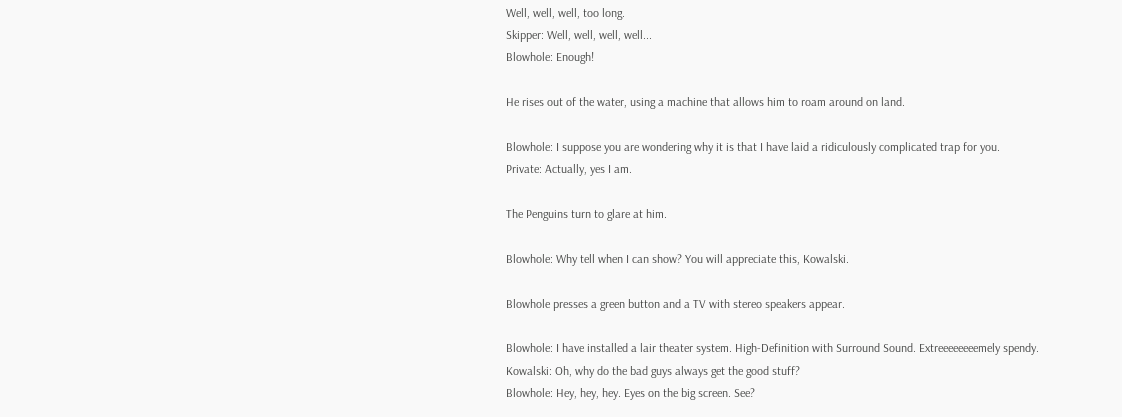Well, well, well, too long.
Skipper: Well, well, well, well...
Blowhole: Enough!

He rises out of the water, using a machine that allows him to roam around on land.

Blowhole: I suppose you are wondering why it is that I have laid a ridiculously complicated trap for you.
Private: Actually, yes I am.

The Penguins turn to glare at him.

Blowhole: Why tell when I can show? You will appreciate this, Kowalski.

Blowhole presses a green button and a TV with stereo speakers appear.

Blowhole: I have installed a lair theater system. High-Definition with Surround Sound. Extreeeeeeeemely spendy.
Kowalski: Oh, why do the bad guys always get the good stuff?
Blowhole: Hey, hey, hey. Eyes on the big screen. See?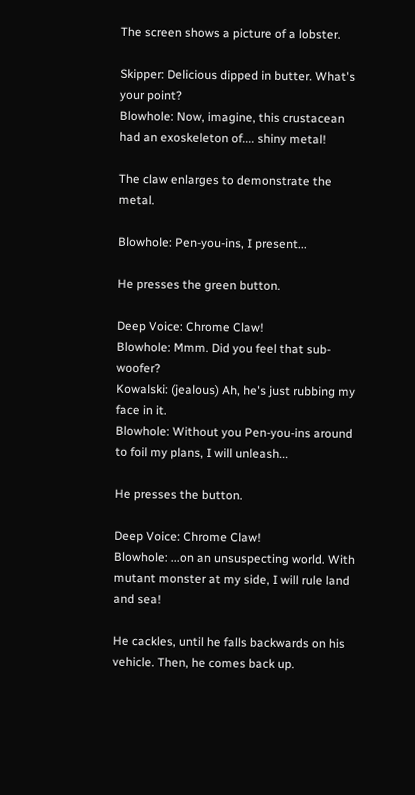The screen shows a picture of a lobster.

Skipper: Delicious dipped in butter. What's your point?
Blowhole: Now, imagine, this crustacean had an exoskeleton of.... shiny metal!

The claw enlarges to demonstrate the metal.

Blowhole: Pen-you-ins, I present...

He presses the green button.

Deep Voice: Chrome Claw!
Blowhole: Mmm. Did you feel that sub-woofer?
Kowalski: (jealous) Ah, he's just rubbing my face in it.
Blowhole: Without you Pen-you-ins around to foil my plans, I will unleash...

He presses the button.

Deep Voice: Chrome Claw!
Blowhole: ...on an unsuspecting world. With mutant monster at my side, I will rule land and sea!

He cackles, until he falls backwards on his vehicle. Then, he comes back up.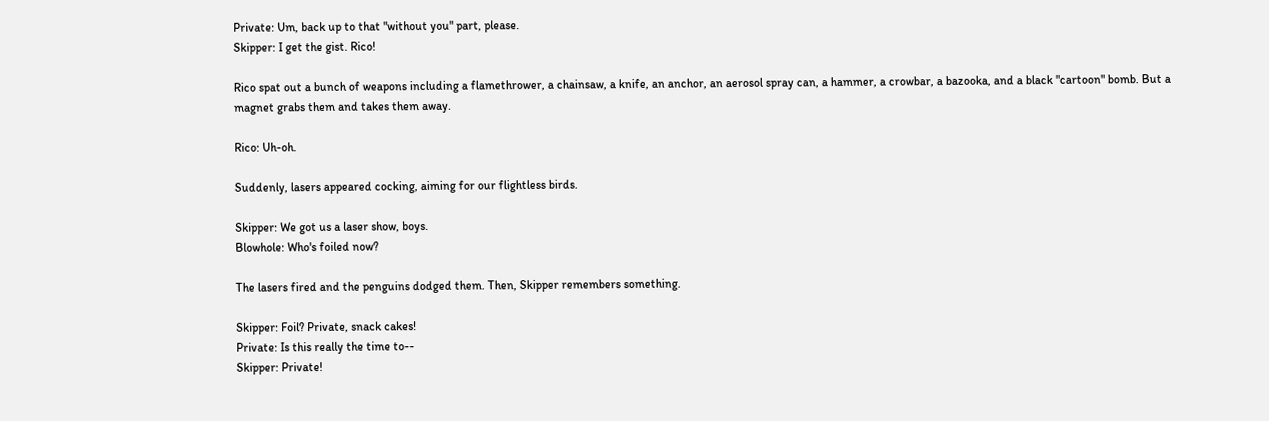Private: Um, back up to that "without you" part, please.
Skipper: I get the gist. Rico!

Rico spat out a bunch of weapons including a flamethrower, a chainsaw, a knife, an anchor, an aerosol spray can, a hammer, a crowbar, a bazooka, and a black "cartoon" bomb. But a magnet grabs them and takes them away.

Rico: Uh-oh.

Suddenly, lasers appeared cocking, aiming for our flightless birds.

Skipper: We got us a laser show, boys.
Blowhole: Who's foiled now?

The lasers fired and the penguins dodged them. Then, Skipper remembers something.

Skipper: Foil? Private, snack cakes!
Private: Is this really the time to--
Skipper: Private!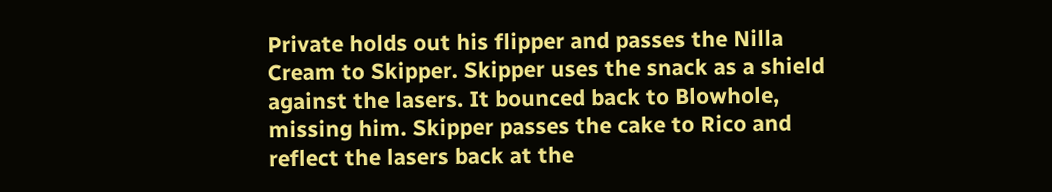Private holds out his flipper and passes the Nilla Cream to Skipper. Skipper uses the snack as a shield against the lasers. It bounced back to Blowhole, missing him. Skipper passes the cake to Rico and reflect the lasers back at the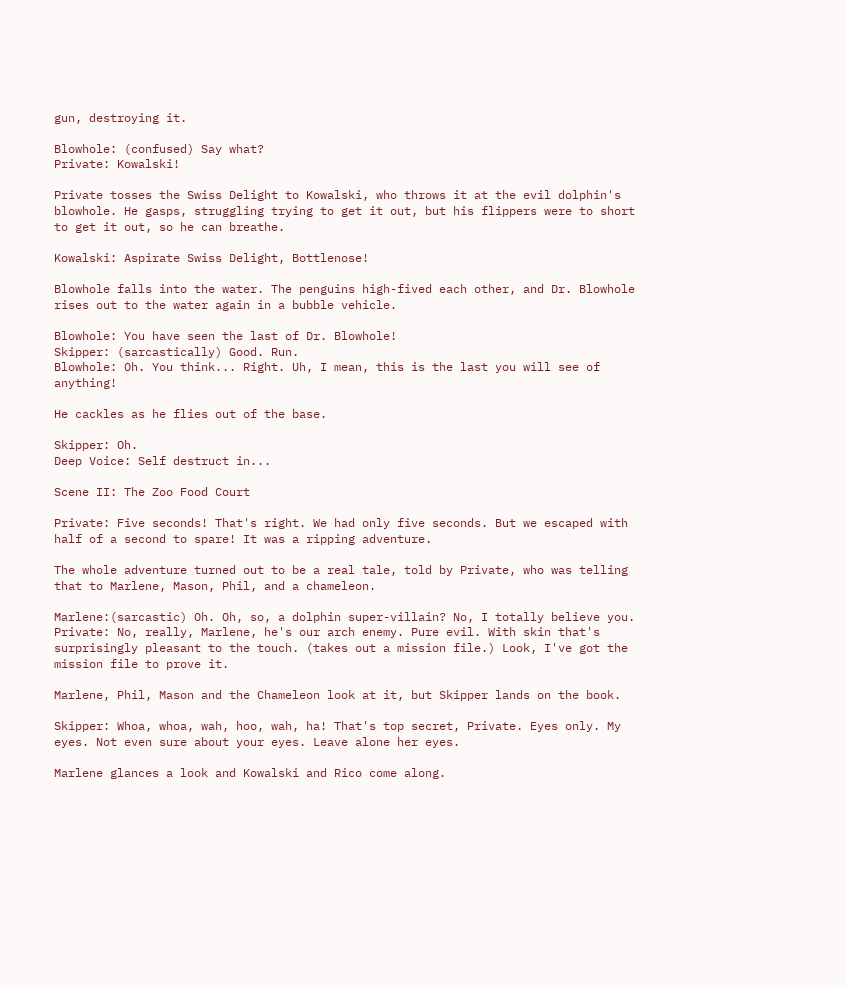gun, destroying it.

Blowhole: (confused) Say what?
Private: Kowalski!

Private tosses the Swiss Delight to Kowalski, who throws it at the evil dolphin's blowhole. He gasps, struggling trying to get it out, but his flippers were to short to get it out, so he can breathe.

Kowalski: Aspirate Swiss Delight, Bottlenose!

Blowhole falls into the water. The penguins high-fived each other, and Dr. Blowhole rises out to the water again in a bubble vehicle.

Blowhole: You have seen the last of Dr. Blowhole!
Skipper: (sarcastically) Good. Run.
Blowhole: Oh. You think... Right. Uh, I mean, this is the last you will see of anything!

He cackles as he flies out of the base.

Skipper: Oh.
Deep Voice: Self destruct in...

Scene II: The Zoo Food Court

Private: Five seconds! That's right. We had only five seconds. But we escaped with half of a second to spare! It was a ripping adventure.

The whole adventure turned out to be a real tale, told by Private, who was telling that to Marlene, Mason, Phil, and a chameleon.

Marlene:(sarcastic) Oh. Oh, so, a dolphin super-villain? No, I totally believe you.
Private: No, really, Marlene, he's our arch enemy. Pure evil. With skin that's surprisingly pleasant to the touch. (takes out a mission file.) Look, I've got the mission file to prove it.

Marlene, Phil, Mason and the Chameleon look at it, but Skipper lands on the book.

Skipper: Whoa, whoa, wah, hoo, wah, ha! That's top secret, Private. Eyes only. My eyes. Not even sure about your eyes. Leave alone her eyes.

Marlene glances a look and Kowalski and Rico come along.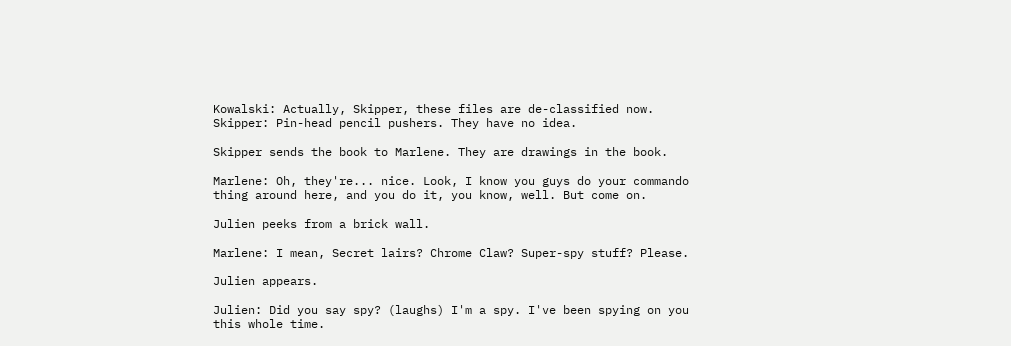Kowalski: Actually, Skipper, these files are de-classified now.
Skipper: Pin-head pencil pushers. They have no idea.

Skipper sends the book to Marlene. They are drawings in the book.

Marlene: Oh, they're... nice. Look, I know you guys do your commando thing around here, and you do it, you know, well. But come on.

Julien peeks from a brick wall.

Marlene: I mean, Secret lairs? Chrome Claw? Super-spy stuff? Please.

Julien appears.

Julien: Did you say spy? (laughs) I'm a spy. I've been spying on you this whole time.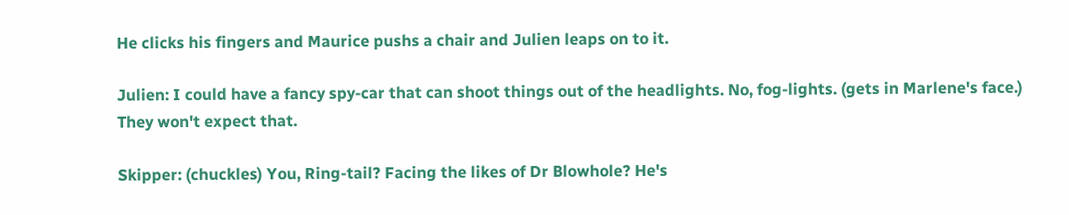He clicks his fingers and Maurice pushs a chair and Julien leaps on to it.

Julien: I could have a fancy spy-car that can shoot things out of the headlights. No, fog-lights. (gets in Marlene's face.) They won't expect that.

Skipper: (chuckles) You, Ring-tail? Facing the likes of Dr Blowhole? He's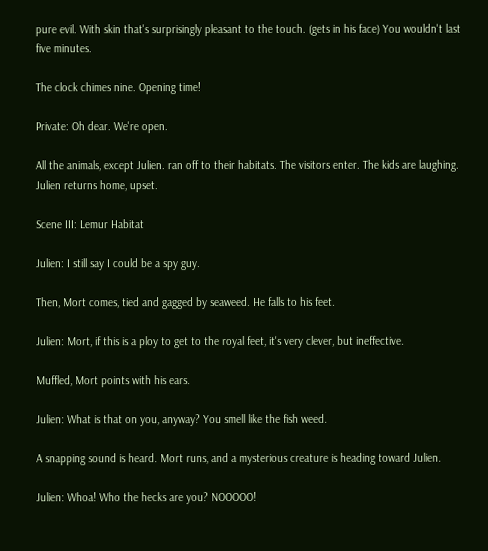pure evil. With skin that's surprisingly pleasant to the touch. (gets in his face) You wouldn't last five minutes.

The clock chimes nine. Opening time!

Private: Oh dear. We're open.

All the animals, except Julien. ran off to their habitats. The visitors enter. The kids are laughing. Julien returns home, upset.

Scene III: Lemur Habitat

Julien: I still say I could be a spy guy.

Then, Mort comes, tied and gagged by seaweed. He falls to his feet.

Julien: Mort, if this is a ploy to get to the royal feet, it's very clever, but ineffective.

Muffled, Mort points with his ears.

Julien: What is that on you, anyway? You smell like the fish weed.

A snapping sound is heard. Mort runs, and a mysterious creature is heading toward Julien.

Julien: Whoa! Who the hecks are you? NOOOOO!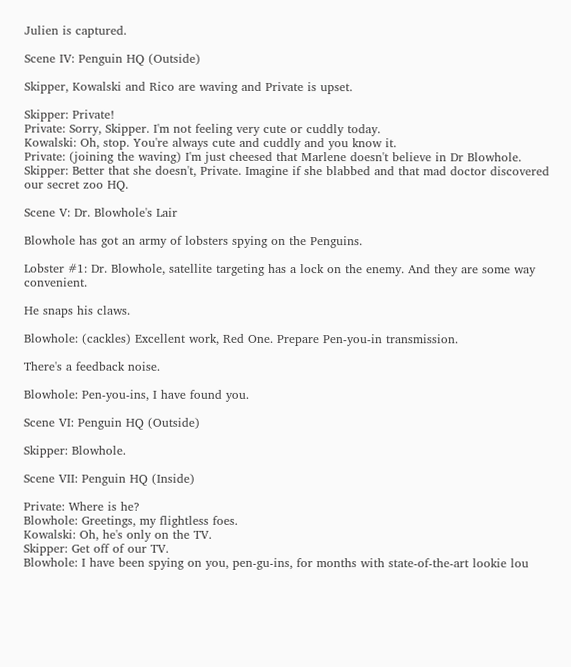Julien is captured.

Scene IV: Penguin HQ (Outside)

Skipper, Kowalski and Rico are waving and Private is upset.

Skipper: Private!
Private: Sorry, Skipper. I'm not feeling very cute or cuddly today.
Kowalski: Oh, stop. You're always cute and cuddly and you know it.
Private: (joining the waving) I'm just cheesed that Marlene doesn't believe in Dr Blowhole.
Skipper: Better that she doesn't, Private. Imagine if she blabbed and that mad doctor discovered our secret zoo HQ.

Scene V: Dr. Blowhole's Lair

Blowhole has got an army of lobsters spying on the Penguins.

Lobster #1: Dr. Blowhole, satellite targeting has a lock on the enemy. And they are some way convenient.

He snaps his claws.

Blowhole: (cackles) Excellent work, Red One. Prepare Pen-you-in transmission.

There's a feedback noise.

Blowhole: Pen-you-ins, I have found you.

Scene VI: Penguin HQ (Outside)

Skipper: Blowhole.

Scene VII: Penguin HQ (Inside)

Private: Where is he?
Blowhole: Greetings, my flightless foes.
Kowalski: Oh, he's only on the TV.
Skipper: Get off of our TV.
Blowhole: I have been spying on you, pen-gu-ins, for months with state-of-the-art lookie lou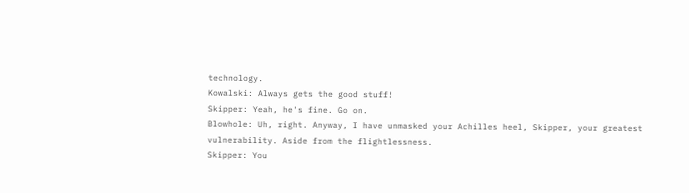technology.
Kowalski: Always gets the good stuff!
Skipper: Yeah, he's fine. Go on.
Blowhole: Uh, right. Anyway, I have unmasked your Achilles heel, Skipper, your greatest vulnerability. Aside from the flightlessness.
Skipper: You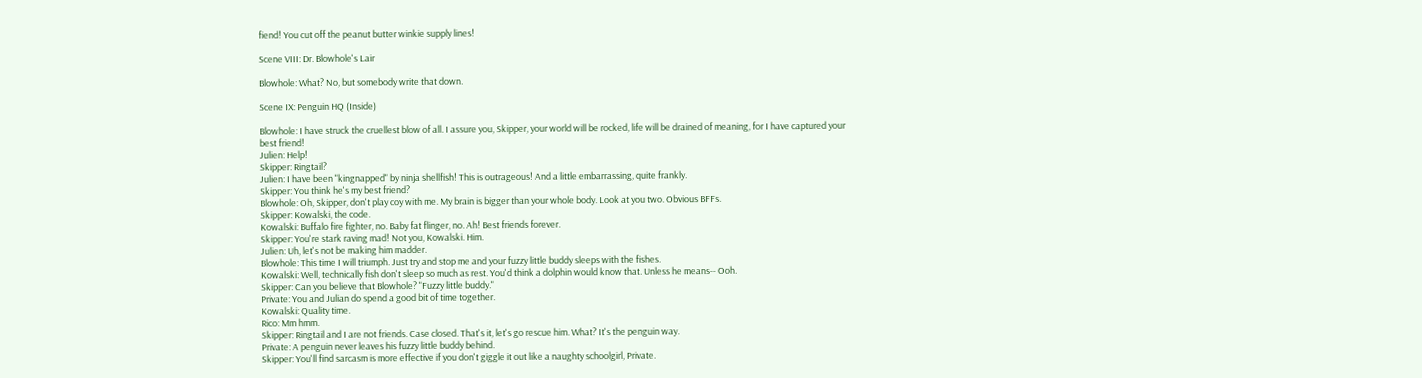fiend! You cut off the peanut butter winkie supply lines!

Scene VIII: Dr. Blowhole's Lair

Blowhole: What? No, but somebody write that down.

Scene IX: Penguin HQ (Inside)

Blowhole: I have struck the cruellest blow of all. I assure you, Skipper, your world will be rocked, life will be drained of meaning, for I have captured your best friend!
Julien: Help!
Skipper: Ringtail?
Julien: I have been "kingnapped" by ninja shellfish! This is outrageous! And a little embarrassing, quite frankly.
Skipper: You think he's my best friend?
Blowhole: Oh, Skipper, don't play coy with me. My brain is bigger than your whole body. Look at you two. Obvious BFFs.
Skipper: Kowalski, the code.
Kowalski: Buffalo fire fighter, no. Baby fat flinger, no. Ah! Best friends forever.
Skipper: You're stark raving mad! Not you, Kowalski. Him.
Julien: Uh, let's not be making him madder.
Blowhole: This time I will triumph. Just try and stop me and your fuzzy little buddy sleeps with the fishes.
Kowalski: Well, technically fish don't sleep so much as rest. You'd think a dolphin would know that. Unless he means-- Ooh.
Skipper: Can you believe that Blowhole? "Fuzzy little buddy."
Private: You and Julian do spend a good bit of time together.
Kowalski: Quality time.
Rico: Mm hmm.
Skipper: Ringtail and I are not friends. Case closed. That's it, let's go rescue him. What? It's the penguin way.
Private: A penguin never leaves his fuzzy little buddy behind.
Skipper: You'll find sarcasm is more effective if you don't giggle it out like a naughty schoolgirl, Private.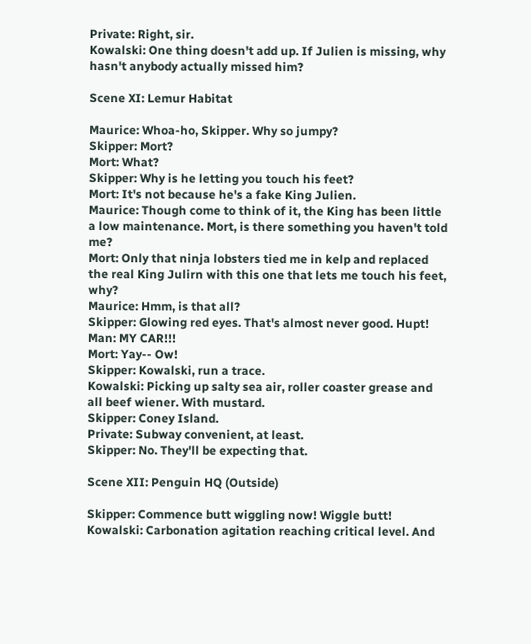Private: Right, sir.
Kowalski: One thing doesn't add up. If Julien is missing, why hasn't anybody actually missed him?

Scene XI: Lemur Habitat

Maurice: Whoa-ho, Skipper. Why so jumpy?
Skipper: Mort?
Mort: What?
Skipper: Why is he letting you touch his feet?
Mort: It's not because he's a fake King Julien.
Maurice: Though come to think of it, the King has been little a low maintenance. Mort, is there something you haven't told me?
Mort: Only that ninja lobsters tied me in kelp and replaced the real King Julirn with this one that lets me touch his feet, why?
Maurice: Hmm, is that all?
Skipper: Glowing red eyes. That's almost never good. Hupt!
Man: MY CAR!!!
Mort: Yay-- Ow!
Skipper: Kowalski, run a trace.
Kowalski: Picking up salty sea air, roller coaster grease and all beef wiener. With mustard.
Skipper: Coney Island.
Private: Subway convenient, at least.
Skipper: No. They'll be expecting that.

Scene XII: Penguin HQ (Outside)

Skipper: Commence butt wiggling now! Wiggle butt!
Kowalski: Carbonation agitation reaching critical level. And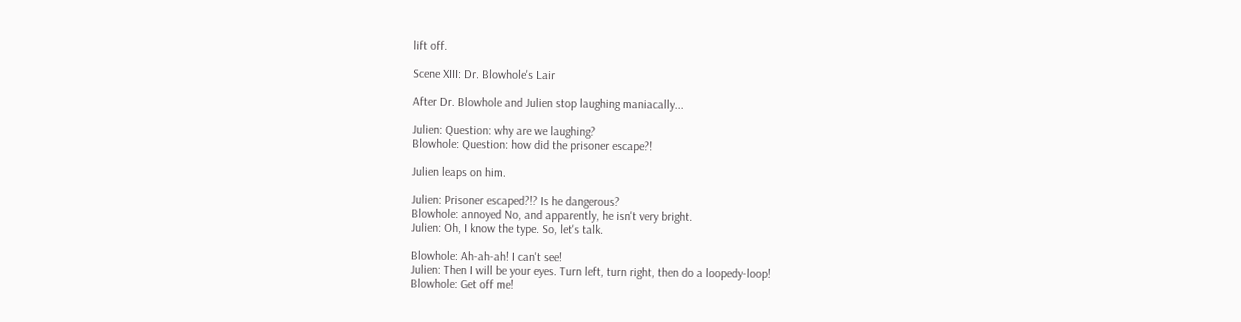lift off.

Scene XIII: Dr. Blowhole's Lair

After Dr. Blowhole and Julien stop laughing maniacally...

Julien: Question: why are we laughing?
Blowhole: Question: how did the prisoner escape?!

Julien leaps on him.

Julien: Prisoner escaped?!? Is he dangerous?
Blowhole: annoyed No, and apparently, he isn't very bright.
Julien: Oh, I know the type. So, let's talk.

Blowhole: Ah-ah-ah! I can't see!
Julien: Then I will be your eyes. Turn left, turn right, then do a loopedy-loop!
Blowhole: Get off me!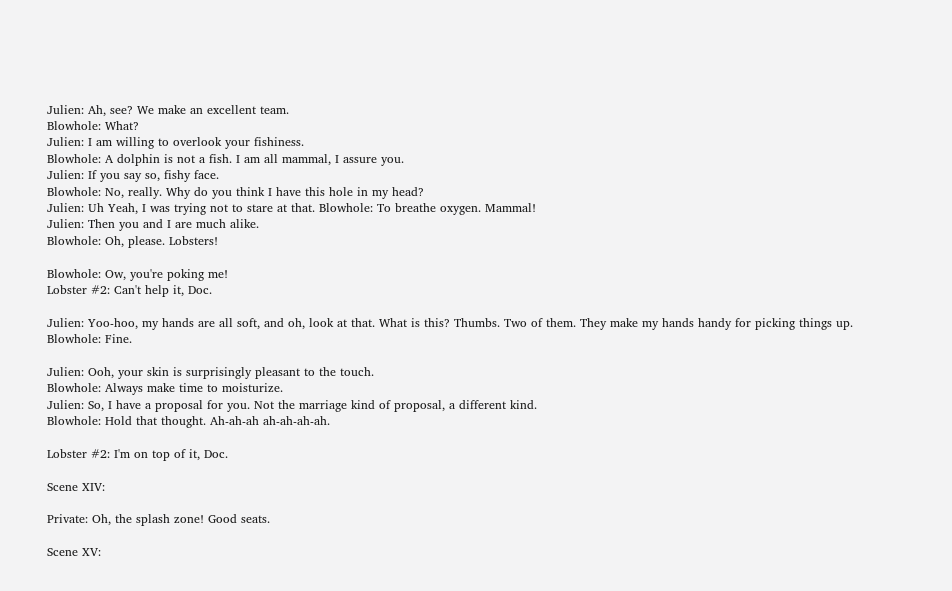Julien: Ah, see? We make an excellent team.
Blowhole: What?
Julien: I am willing to overlook your fishiness.
Blowhole: A dolphin is not a fish. I am all mammal, I assure you.
Julien: If you say so, fishy face.
Blowhole: No, really. Why do you think I have this hole in my head?
Julien: Uh Yeah, I was trying not to stare at that. Blowhole: To breathe oxygen. Mammal!
Julien: Then you and I are much alike.
Blowhole: Oh, please. Lobsters!

Blowhole: Ow, you're poking me!
Lobster #2: Can't help it, Doc.

Julien: Yoo-hoo, my hands are all soft, and oh, look at that. What is this? Thumbs. Two of them. They make my hands handy for picking things up.
Blowhole: Fine.

Julien: Ooh, your skin is surprisingly pleasant to the touch.
Blowhole: Always make time to moisturize.
Julien: So, I have a proposal for you. Not the marriage kind of proposal, a different kind.
Blowhole: Hold that thought. Ah-ah-ah ah-ah-ah-ah.

Lobster #2: I'm on top of it, Doc.

Scene XIV:

Private: Oh, the splash zone! Good seats.

Scene XV: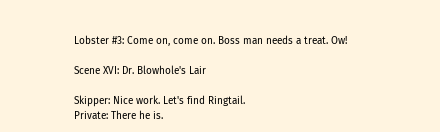Lobster #3: Come on, come on. Boss man needs a treat. Ow!

Scene XVI: Dr. Blowhole's Lair

Skipper: Nice work. Let's find Ringtail.
Private: There he is.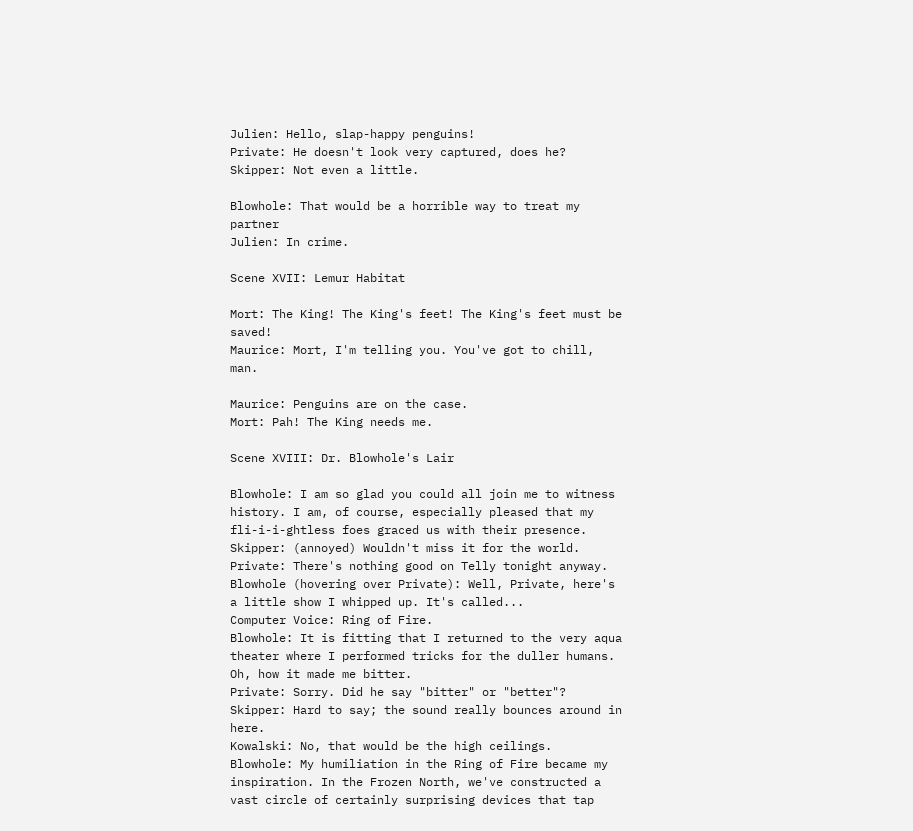Julien: Hello, slap-happy penguins!
Private: He doesn't look very captured, does he?
Skipper: Not even a little.

Blowhole: That would be a horrible way to treat my partner
Julien: In crime.

Scene XVII: Lemur Habitat

Mort: The King! The King's feet! The King's feet must be saved!
Maurice: Mort, I'm telling you. You've got to chill, man.

Maurice: Penguins are on the case.
Mort: Pah! The King needs me.

Scene XVIII: Dr. Blowhole's Lair

Blowhole: I am so glad you could all join me to witness history. I am, of course, especially pleased that my fli-i-i-ghtless foes graced us with their presence.
Skipper: (annoyed) Wouldn't miss it for the world.
Private: There's nothing good on Telly tonight anyway.
Blowhole (hovering over Private): Well, Private, here's a little show I whipped up. It's called...
Computer Voice: Ring of Fire.
Blowhole: It is fitting that I returned to the very aqua theater where I performed tricks for the duller humans. Oh, how it made me bitter.
Private: Sorry. Did he say "bitter" or "better"?
Skipper: Hard to say; the sound really bounces around in here.
Kowalski: No, that would be the high ceilings.
Blowhole: My humiliation in the Ring of Fire became my inspiration. In the Frozen North, we've constructed a vast circle of certainly surprising devices that tap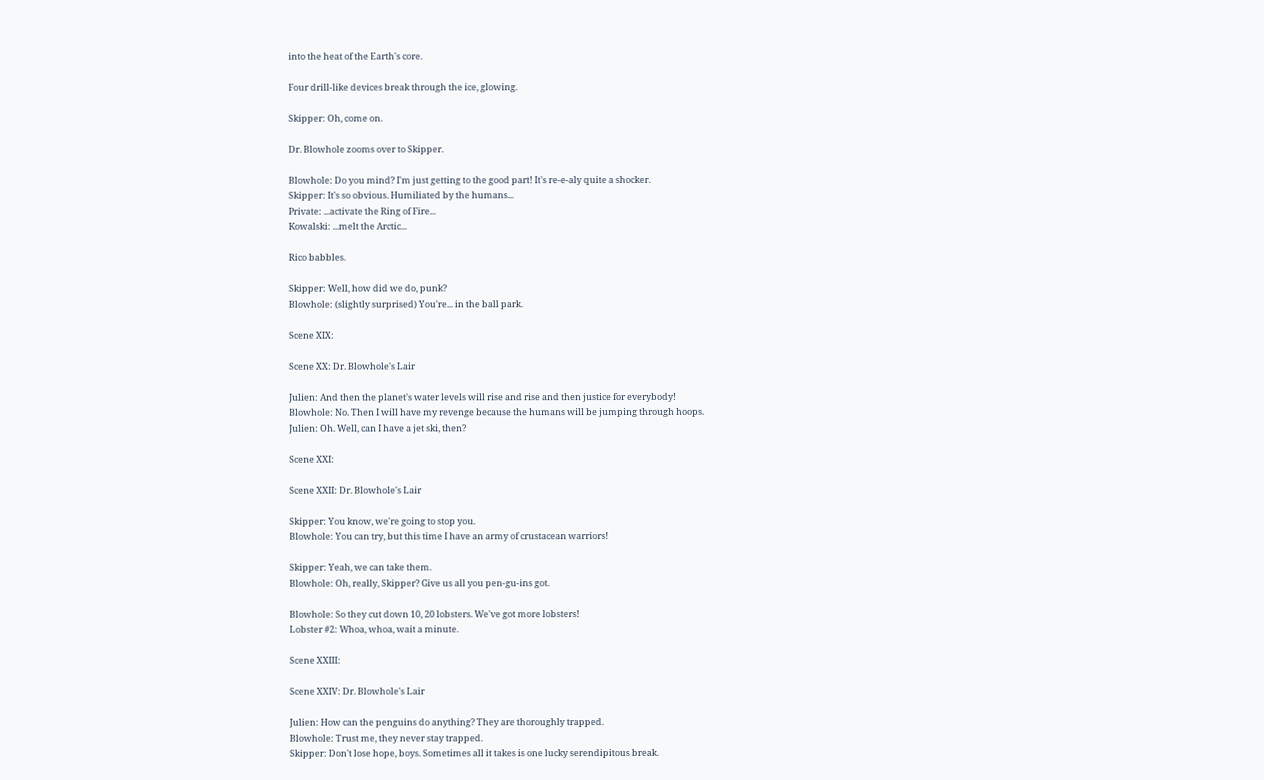into the heat of the Earth's core.

Four drill-like devices break through the ice, glowing.

Skipper: Oh, come on.

Dr. Blowhole zooms over to Skipper.

Blowhole: Do you mind? I'm just getting to the good part! It's re-e-aly quite a shocker.
Skipper: It's so obvious. Humiliated by the humans...
Private: ...activate the Ring of Fire...
Kowalski: ...melt the Arctic...

Rico babbles.

Skipper: Well, how did we do, punk?
Blowhole: (slightly surprised) You're... in the ball park.

Scene XIX:

Scene XX: Dr. Blowhole's Lair

Julien: And then the planet's water levels will rise and rise and then justice for everybody!
Blowhole: No. Then I will have my revenge because the humans will be jumping through hoops.
Julien: Oh. Well, can I have a jet ski, then?

Scene XXI:

Scene XXII: Dr. Blowhole's Lair

Skipper: You know, we're going to stop you.
Blowhole: You can try, but this time I have an army of crustacean warriors!

Skipper: Yeah, we can take them.
Blowhole: Oh, really, Skipper? Give us all you pen-gu-ins got.

Blowhole: So they cut down 10, 20 lobsters. We've got more lobsters!
Lobster #2: Whoa, whoa, wait a minute.

Scene XXIII:

Scene XXIV: Dr. Blowhole's Lair

Julien: How can the penguins do anything? They are thoroughly trapped.
Blowhole: Trust me, they never stay trapped.
Skipper: Don't lose hope, boys. Sometimes all it takes is one lucky serendipitous break.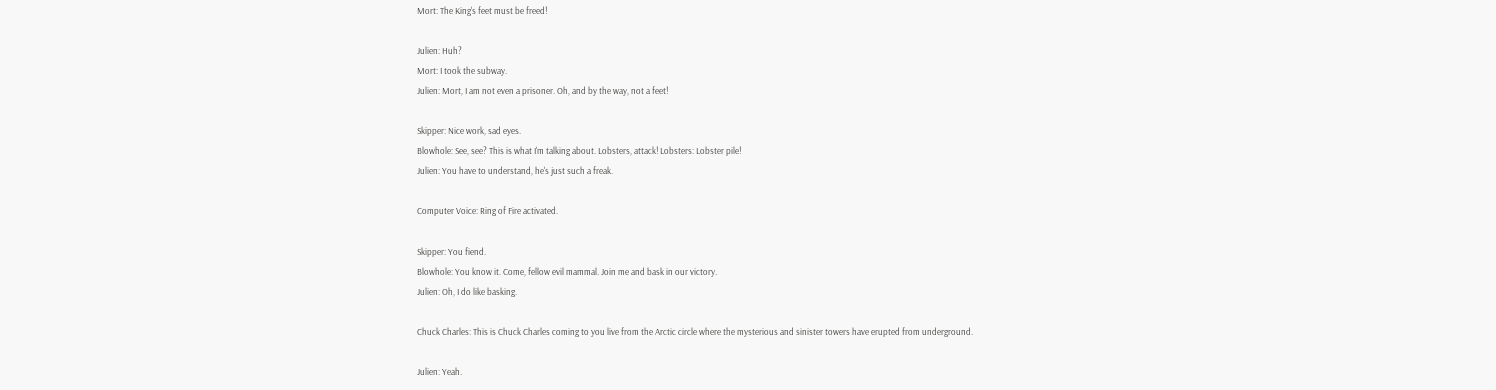Mort: The King's feet must be freed!

Julien: Huh?
Mort: I took the subway.
Julien: Mort, I am not even a prisoner. Oh, and by the way, not a feet!

Skipper: Nice work, sad eyes.
Blowhole: See, see? This is what I'm talking about. Lobsters, attack! Lobsters: Lobster pile!
Julien: You have to understand, he's just such a freak.

Computer Voice: Ring of Fire activated.

Skipper: You fiend.
Blowhole: You know it. Come, fellow evil mammal. Join me and bask in our victory.
Julien: Oh, I do like basking.

Chuck Charles: This is Chuck Charles coming to you live from the Arctic circle where the mysterious and sinister towers have erupted from underground.

Julien: Yeah.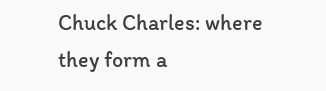Chuck Charles: where they form a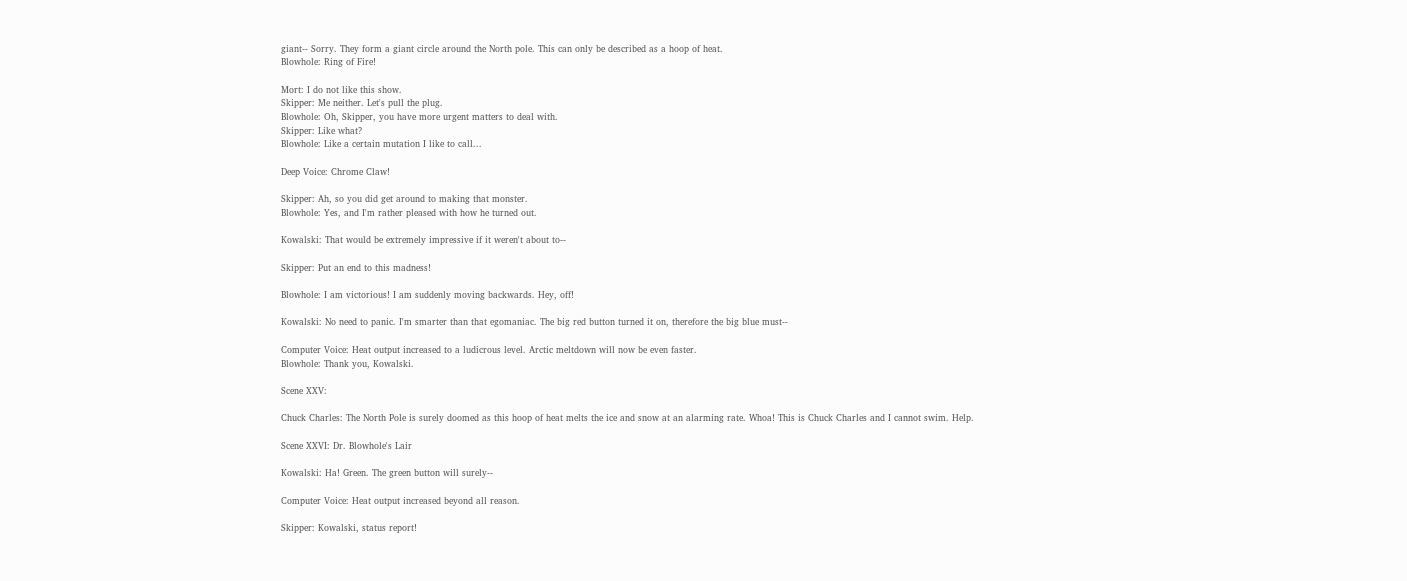giant-- Sorry. They form a giant circle around the North pole. This can only be described as a hoop of heat.
Blowhole: Ring of Fire!

Mort: I do not like this show.
Skipper: Me neither. Let's pull the plug.
Blowhole: Oh, Skipper, you have more urgent matters to deal with.
Skipper: Like what?
Blowhole: Like a certain mutation I like to call...

Deep Voice: Chrome Claw!

Skipper: Ah, so you did get around to making that monster.
Blowhole: Yes, and I'm rather pleased with how he turned out.

Kowalski: That would be extremely impressive if it weren't about to--

Skipper: Put an end to this madness!

Blowhole: I am victorious! I am suddenly moving backwards. Hey, off!

Kowalski: No need to panic. I'm smarter than that egomaniac. The big red button turned it on, therefore the big blue must--

Computer Voice: Heat output increased to a ludicrous level. Arctic meltdown will now be even faster.
Blowhole: Thank you, Kowalski.

Scene XXV:

Chuck Charles: The North Pole is surely doomed as this hoop of heat melts the ice and snow at an alarming rate. Whoa! This is Chuck Charles and I cannot swim. Help.

Scene XXVI: Dr. Blowhole's Lair

Kowalski: Ha! Green. The green button will surely--

Computer Voice: Heat output increased beyond all reason.

Skipper: Kowalski, status report!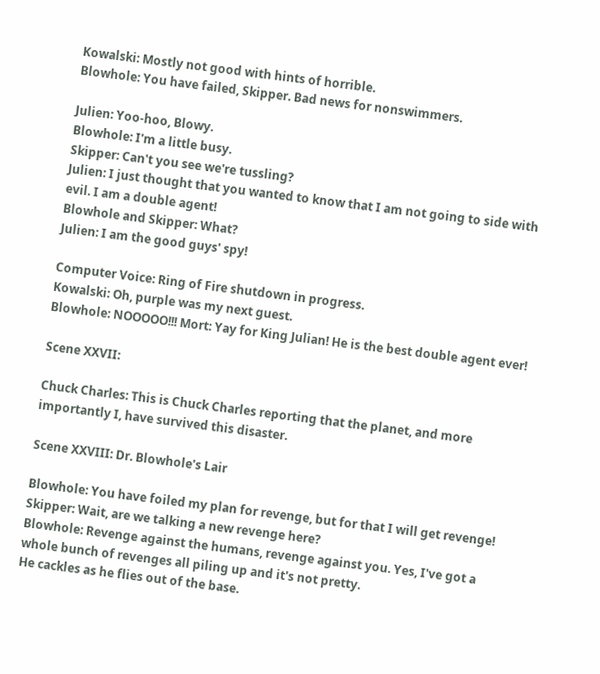Kowalski: Mostly not good with hints of horrible.
Blowhole: You have failed, Skipper. Bad news for nonswimmers.

Julien: Yoo-hoo, Blowy.
Blowhole: I'm a little busy.
Skipper: Can't you see we're tussling?
Julien: I just thought that you wanted to know that I am not going to side with evil. I am a double agent!
Blowhole and Skipper: What?
Julien: I am the good guys' spy!

Computer Voice: Ring of Fire shutdown in progress.
Kowalski: Oh, purple was my next guest.
Blowhole: NOOOOO!!! Mort: Yay for King Julian! He is the best double agent ever!

Scene XXVII:

Chuck Charles: This is Chuck Charles reporting that the planet, and more importantly I, have survived this disaster.

Scene XXVIII: Dr. Blowhole's Lair

Blowhole: You have foiled my plan for revenge, but for that I will get revenge!
Skipper: Wait, are we talking a new revenge here?
Blowhole: Revenge against the humans, revenge against you. Yes, I've got a whole bunch of revenges all piling up and it's not pretty.
He cackles as he flies out of the base.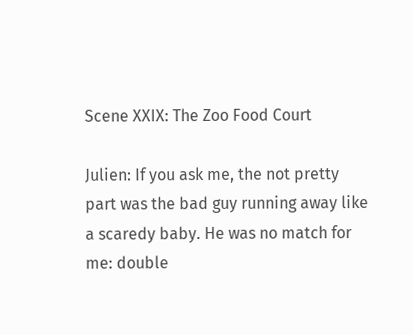Scene XXIX: The Zoo Food Court

Julien: If you ask me, the not pretty part was the bad guy running away like a scaredy baby. He was no match for me: double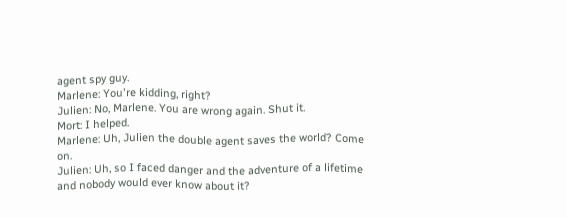agent spy guy.
Marlene: You're kidding, right?
Julien: No, Marlene. You are wrong again. Shut it.
Mort: I helped.
Marlene: Uh, Julien the double agent saves the world? Come on.
Julien: Uh, so I faced danger and the adventure of a lifetime and nobody would ever know about it?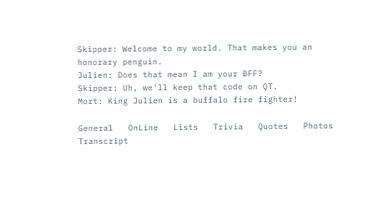Skipper: Welcome to my world. That makes you an honorary penguin.
Julien: Does that mean I am your BFF?
Skipper: Uh, we'll keep that code on QT.
Mort: King Julien is a buffalo fire fighter!

General   OnLine   Lists   Trivia   Quotes   Photos   Transcript